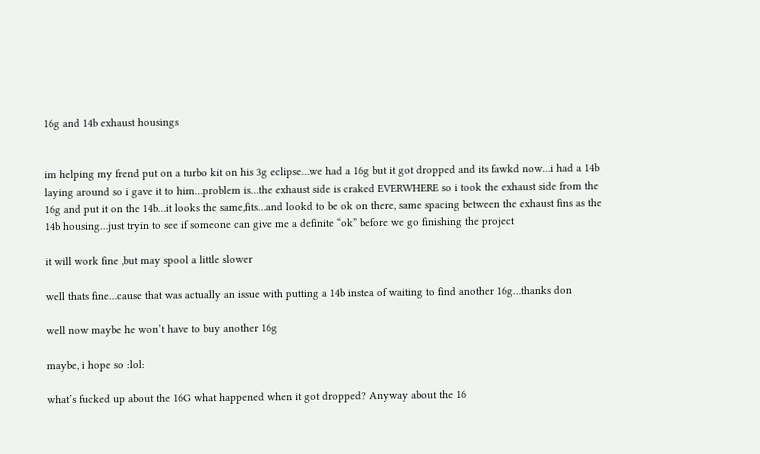16g and 14b exhaust housings


im helping my frend put on a turbo kit on his 3g eclipse…we had a 16g but it got dropped and its fawkd now…i had a 14b laying around so i gave it to him…problem is…the exhaust side is craked EVERWHERE so i took the exhaust side from the 16g and put it on the 14b…it looks the same,fits…and lookd to be ok on there, same spacing between the exhaust fins as the 14b housing…just tryin to see if someone can give me a definite “ok” before we go finishing the project

it will work fine ,but may spool a little slower

well thats fine…cause that was actually an issue with putting a 14b instea of waiting to find another 16g…thanks don

well now maybe he won’t have to buy another 16g

maybe, i hope so :lol:

what’s fucked up about the 16G what happened when it got dropped? Anyway about the 16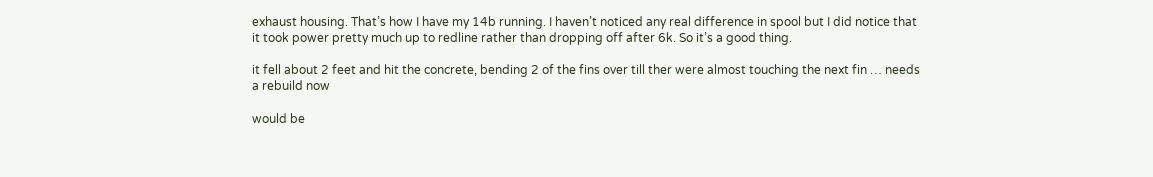exhaust housing. That’s how I have my 14b running. I haven’t noticed any real difference in spool but I did notice that it took power pretty much up to redline rather than dropping off after 6k. So it’s a good thing.

it fell about 2 feet and hit the concrete, bending 2 of the fins over till ther were almost touching the next fin … needs a rebuild now

would be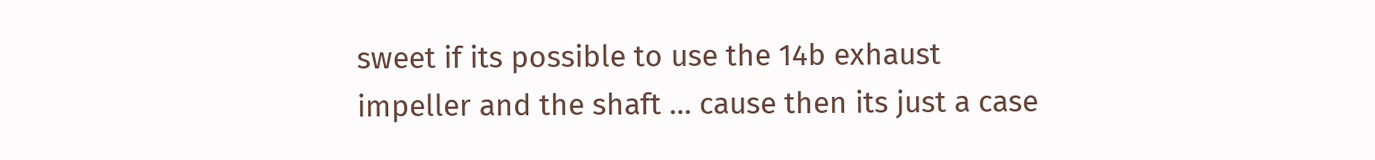sweet if its possible to use the 14b exhaust impeller and the shaft … cause then its just a case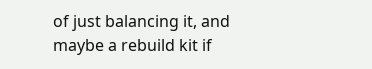of just balancing it, and maybe a rebuild kit if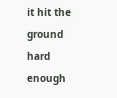it hit the ground hard enough